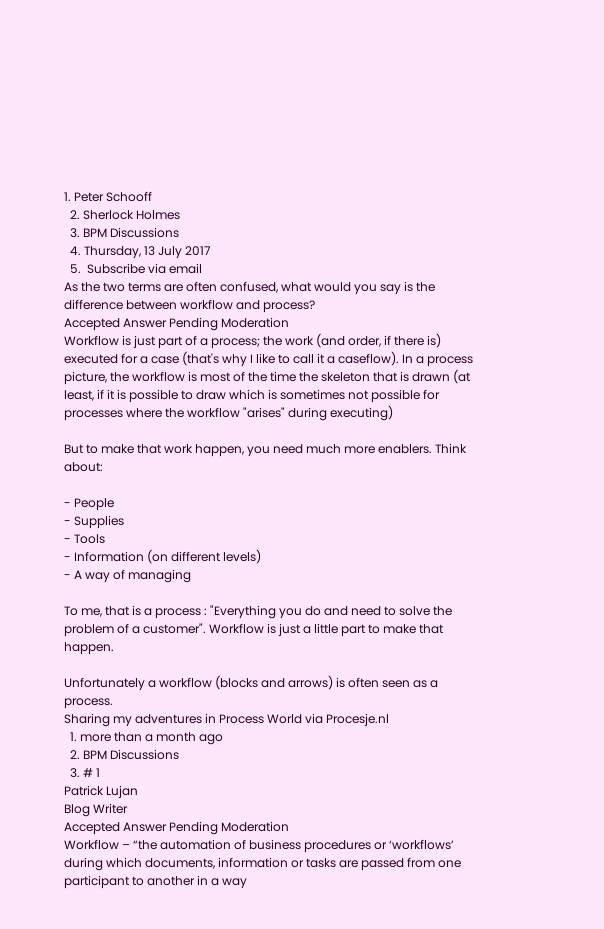1. Peter Schooff
  2. Sherlock Holmes
  3. BPM Discussions
  4. Thursday, 13 July 2017
  5.  Subscribe via email
As the two terms are often confused, what would you say is the difference between workflow and process?
Accepted Answer Pending Moderation
Workflow is just part of a process; the work (and order, if there is) executed for a case (that's why I like to call it a caseflow). In a process picture, the workflow is most of the time the skeleton that is drawn (at least, if it is possible to draw which is sometimes not possible for processes where the workflow "arises" during executing)

But to make that work happen, you need much more enablers. Think about:

- People
- Supplies
- Tools
- Information (on different levels)
- A way of managing

To me, that is a process : "Everything you do and need to solve the problem of a customer". Workflow is just a little part to make that happen.

Unfortunately a workflow (blocks and arrows) is often seen as a process.
Sharing my adventures in Process World via Procesje.nl
  1. more than a month ago
  2. BPM Discussions
  3. # 1
Patrick Lujan
Blog Writer
Accepted Answer Pending Moderation
Workflow – “the automation of business procedures or ‘workflows’ during which documents, information or tasks are passed from one participant to another in a way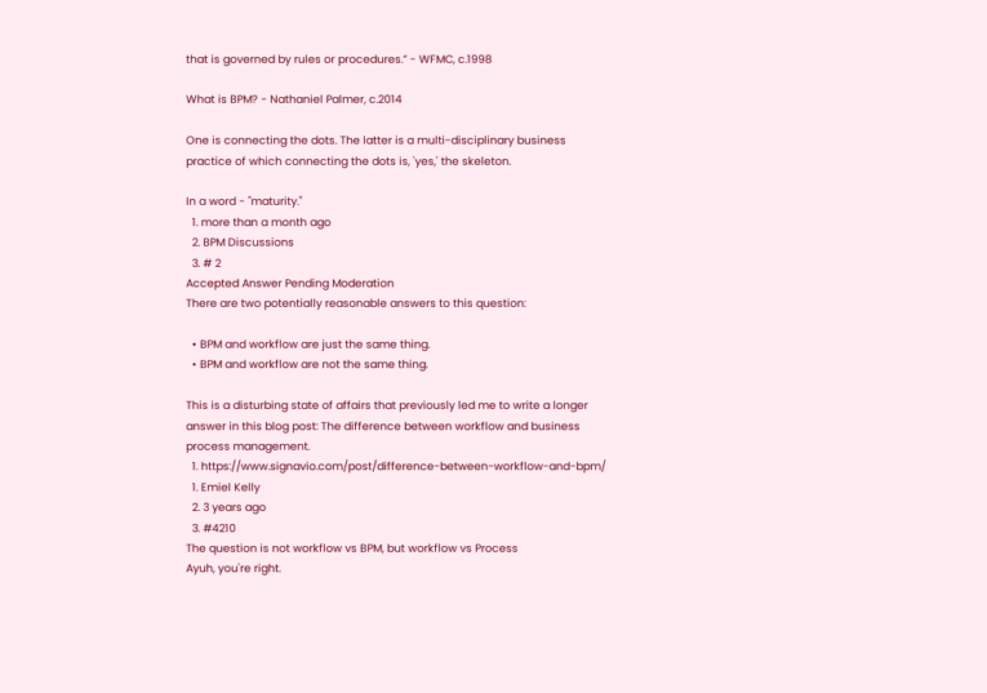that is governed by rules or procedures.” - WFMC, c.1998

What is BPM? - Nathaniel Palmer, c.2014

One is connecting the dots. The latter is a multi-disciplinary business practice of which connecting the dots is, 'yes,' the skeleton.

In a word - "maturity."
  1. more than a month ago
  2. BPM Discussions
  3. # 2
Accepted Answer Pending Moderation
There are two potentially reasonable answers to this question:

  • BPM and workflow are just the same thing.
  • BPM and workflow are not the same thing.

This is a disturbing state of affairs that previously led me to write a longer answer in this blog post: The difference between workflow and business process management.
  1. https://www.signavio.com/post/difference-between-workflow-and-bpm/
  1. Emiel Kelly
  2. 3 years ago
  3. #4210
The question is not workflow vs BPM, but workflow vs Process
Ayuh, you're right.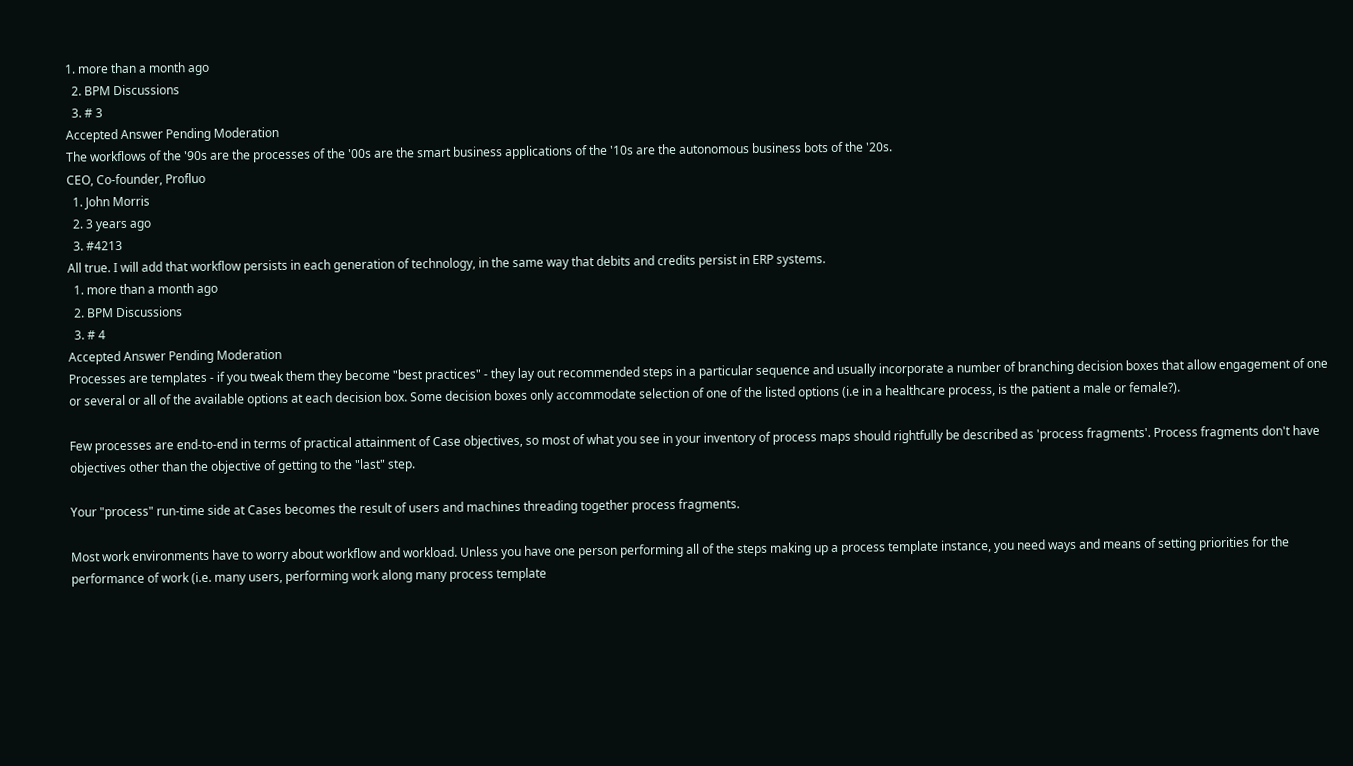1. more than a month ago
  2. BPM Discussions
  3. # 3
Accepted Answer Pending Moderation
The workflows of the '90s are the processes of the '00s are the smart business applications of the '10s are the autonomous business bots of the '20s.
CEO, Co-founder, Profluo
  1. John Morris
  2. 3 years ago
  3. #4213
All true. I will add that workflow persists in each generation of technology, in the same way that debits and credits persist in ERP systems.
  1. more than a month ago
  2. BPM Discussions
  3. # 4
Accepted Answer Pending Moderation
Processes are templates - if you tweak them they become "best practices" - they lay out recommended steps in a particular sequence and usually incorporate a number of branching decision boxes that allow engagement of one or several or all of the available options at each decision box. Some decision boxes only accommodate selection of one of the listed options (i.e in a healthcare process, is the patient a male or female?).

Few processes are end-to-end in terms of practical attainment of Case objectives, so most of what you see in your inventory of process maps should rightfully be described as 'process fragments'. Process fragments don't have objectives other than the objective of getting to the "last" step.

Your "process" run-time side at Cases becomes the result of users and machines threading together process fragments.

Most work environments have to worry about workflow and workload. Unless you have one person performing all of the steps making up a process template instance, you need ways and means of setting priorities for the performance of work (i.e. many users, performing work along many process template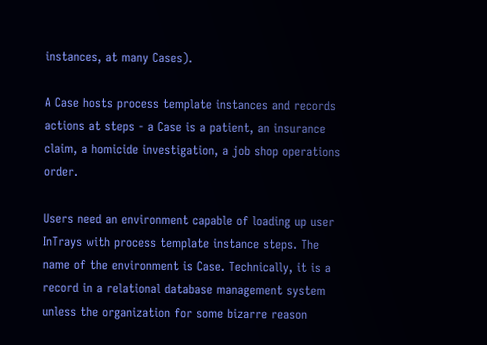instances, at many Cases).

A Case hosts process template instances and records actions at steps - a Case is a patient, an insurance claim, a homicide investigation, a job shop operations order.

Users need an environment capable of loading up user InTrays with process template instance steps. The name of the environment is Case. Technically, it is a record in a relational database management system unless the organization for some bizarre reason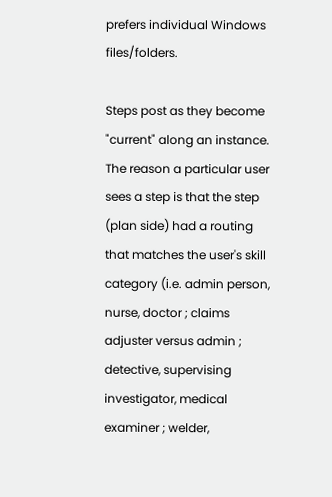prefers individual Windows files/folders.

Steps post as they become "current" along an instance. The reason a particular user sees a step is that the step (plan side) had a routing that matches the user's skill category (i.e. admin person, nurse, doctor ; claims adjuster versus admin ; detective, supervising investigator, medical examiner ; welder,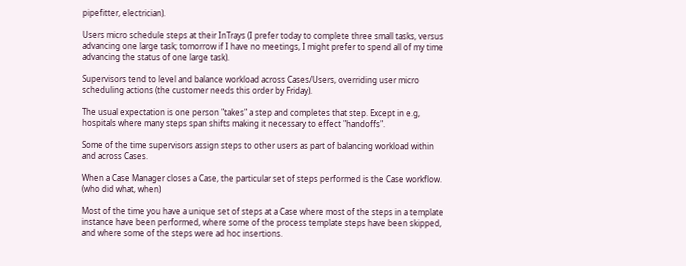pipefitter, electrician).

Users micro schedule steps at their InTrays (I prefer today to complete three small tasks, versus advancing one large task; tomorrow if I have no meetings, I might prefer to spend all of my time advancing the status of one large task).

Supervisors tend to level and balance workload across Cases/Users, overriding user micro scheduling actions (the customer needs this order by Friday).

The usual expectation is one person "takes" a step and completes that step. Except in e.g, hospitals where many steps span shifts making it necessary to effect "handoffs".

Some of the time supervisors assign steps to other users as part of balancing workload within and across Cases.

When a Case Manager closes a Case, the particular set of steps performed is the Case workflow. (who did what, when)

Most of the time you have a unique set of steps at a Case where most of the steps in a template instance have been performed, where some of the process template steps have been skipped, and where some of the steps were ad hoc insertions.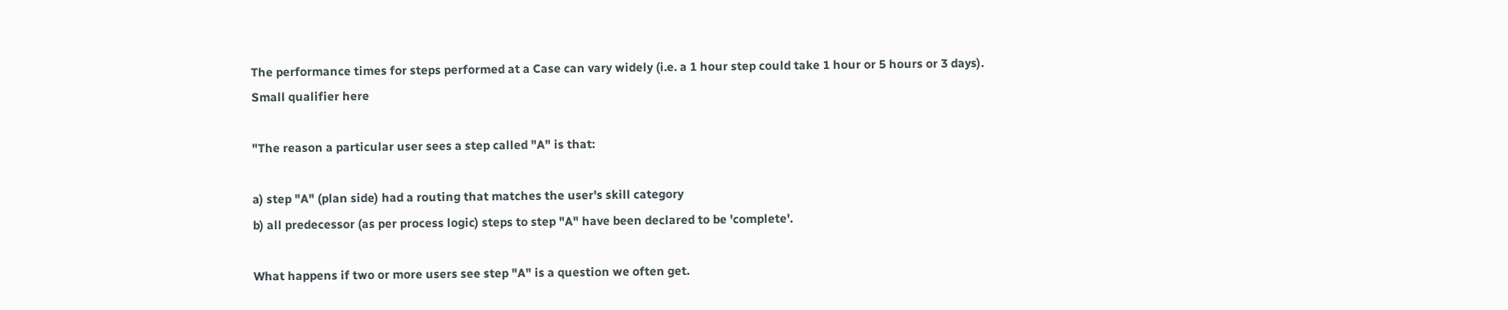The performance times for steps performed at a Case can vary widely (i.e. a 1 hour step could take 1 hour or 5 hours or 3 days).
Small qualifier here

"The reason a particular user sees a step called "A" is that:

a) step "A" (plan side) had a routing that matches the user's skill category
b) all predecessor (as per process logic) steps to step "A" have been declared to be 'complete'.

What happens if two or more users see step "A" is a question we often get.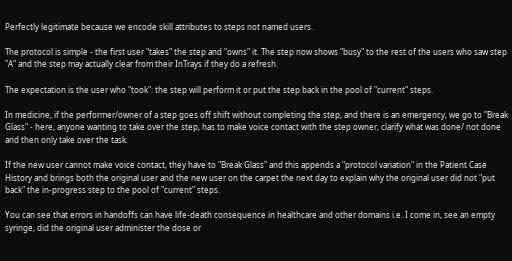Perfectly legitimate because we encode skill attributes to steps not named users.

The protocol is simple - the first user "takes" the step and "owns" it. The step now shows "busy" to the rest of the users who saw step "A" and the step may actually clear from their InTrays if they do a refresh.

The expectation is the user who "took": the step will perform it or put the step back in the pool of "current" steps.

In medicine, if the performer/owner of a step goes off shift without completing the step, and there is an emergency, we go to "Break Glass" - here, anyone wanting to take over the step, has to make voice contact with the step owner, clarify what was done/ not done and then only take over the task.

If the new user cannot make voice contact, they have to "Break Glass" and this appends a "protocol variation" in the Patient Case History and brings both the original user and the new user on the carpet the next day to explain why the original user did not "put back" the in-progress step to the pool of "current" steps.

You can see that errors in handoffs can have life-death consequence in healthcare and other domains i.e. I come in, see an empty syringe, did the original user administer the dose or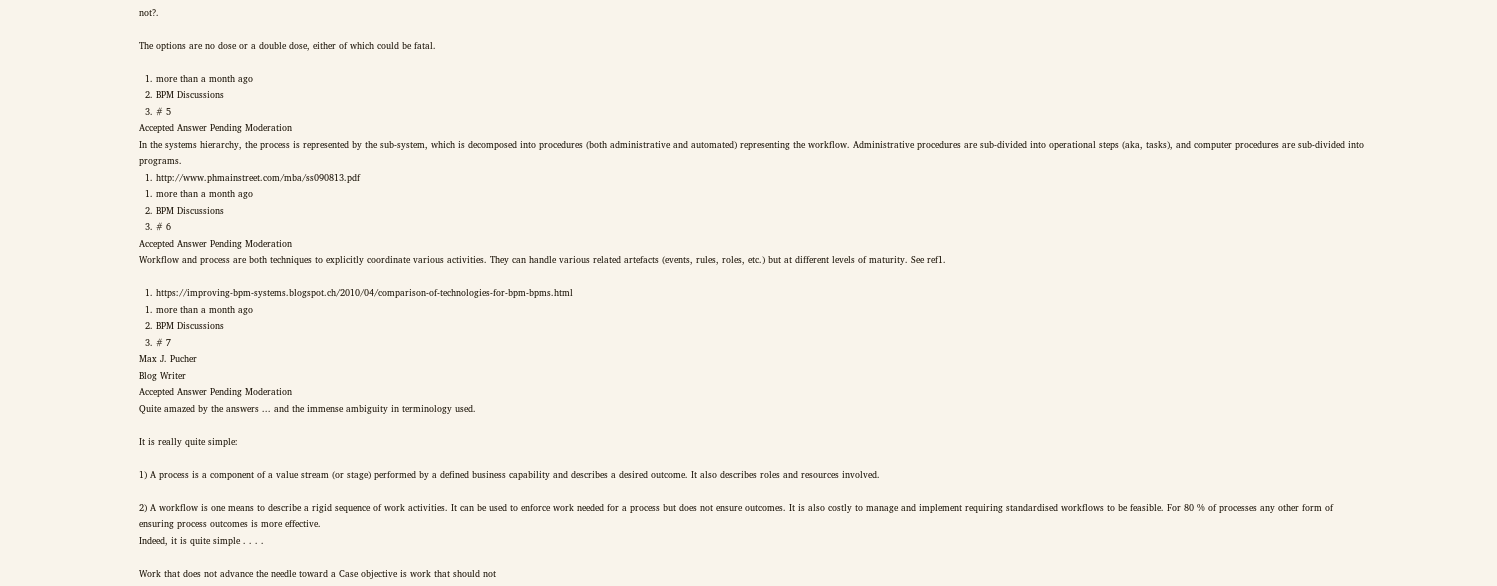not?.

The options are no dose or a double dose, either of which could be fatal.

  1. more than a month ago
  2. BPM Discussions
  3. # 5
Accepted Answer Pending Moderation
In the systems hierarchy, the process is represented by the sub-system, which is decomposed into procedures (both administrative and automated) representing the workflow. Administrative procedures are sub-divided into operational steps (aka, tasks), and computer procedures are sub-divided into programs.
  1. http://www.phmainstreet.com/mba/ss090813.pdf
  1. more than a month ago
  2. BPM Discussions
  3. # 6
Accepted Answer Pending Moderation
Workflow and process are both techniques to explicitly coordinate various activities. They can handle various related artefacts (events, rules, roles, etc.) but at different levels of maturity. See ref1.

  1. https://improving-bpm-systems.blogspot.ch/2010/04/comparison-of-technologies-for-bpm-bpms.html
  1. more than a month ago
  2. BPM Discussions
  3. # 7
Max J. Pucher
Blog Writer
Accepted Answer Pending Moderation
Quite amazed by the answers ... and the immense ambiguity in terminology used.

It is really quite simple:

1) A process is a component of a value stream (or stage) performed by a defined business capability and describes a desired outcome. It also describes roles and resources involved.

2) A workflow is one means to describe a rigid sequence of work activities. It can be used to enforce work needed for a process but does not ensure outcomes. It is also costly to manage and implement requiring standardised workflows to be feasible. For 80 % of processes any other form of ensuring process outcomes is more effective.
Indeed, it is quite simple . . . .

Work that does not advance the needle toward a Case objective is work that should not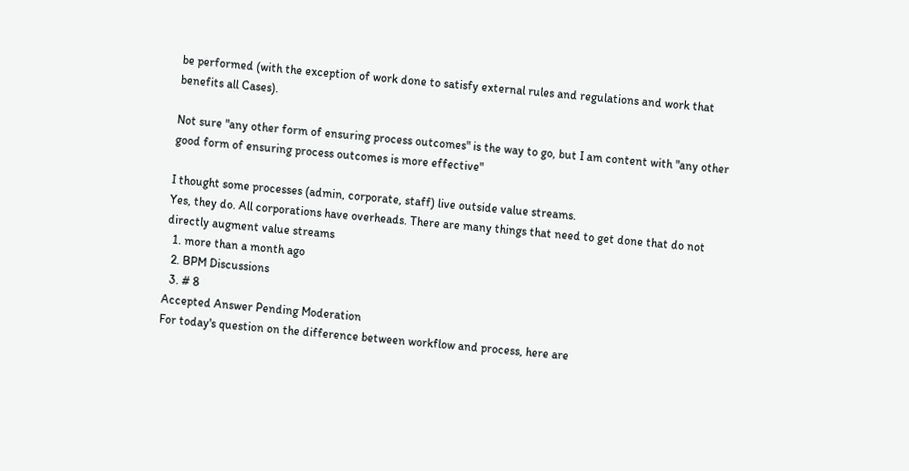be performed (with the exception of work done to satisfy external rules and regulations and work that benefits all Cases).

Not sure "any other form of ensuring process outcomes" is the way to go, but I am content with "any other good form of ensuring process outcomes is more effective"

I thought some processes (admin, corporate, staff) live outside value streams.
Yes, they do. All corporations have overheads. There are many things that need to get done that do not directly augment value streams
  1. more than a month ago
  2. BPM Discussions
  3. # 8
Accepted Answer Pending Moderation
For today's question on the difference between workflow and process, here are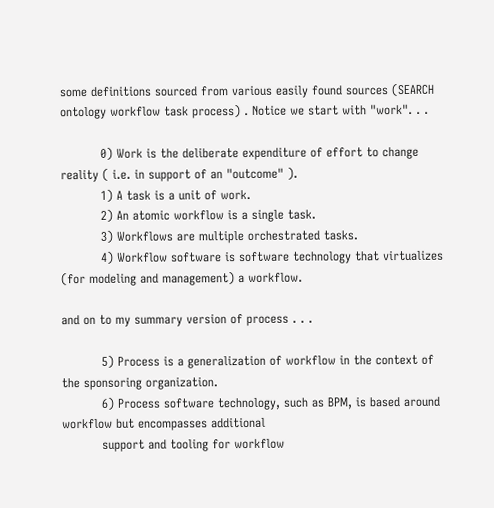some definitions sourced from various easily found sources (SEARCH ontology workflow task process) . Notice we start with "work". . .

          0) Work is the deliberate expenditure of effort to change reality ( i.e. in support of an "outcome" ).
          1) A task is a unit of work.
          2) An atomic workflow is a single task.
          3) Workflows are multiple orchestrated tasks.
          4) Workflow software is software technology that virtualizes (for modeling and management) a workflow.

and on to my summary version of process . . .

          5) Process is a generalization of workflow in the context of the sponsoring organization.
          6) Process software technology, such as BPM, is based around workflow but encompasses additional
          support and tooling for workflow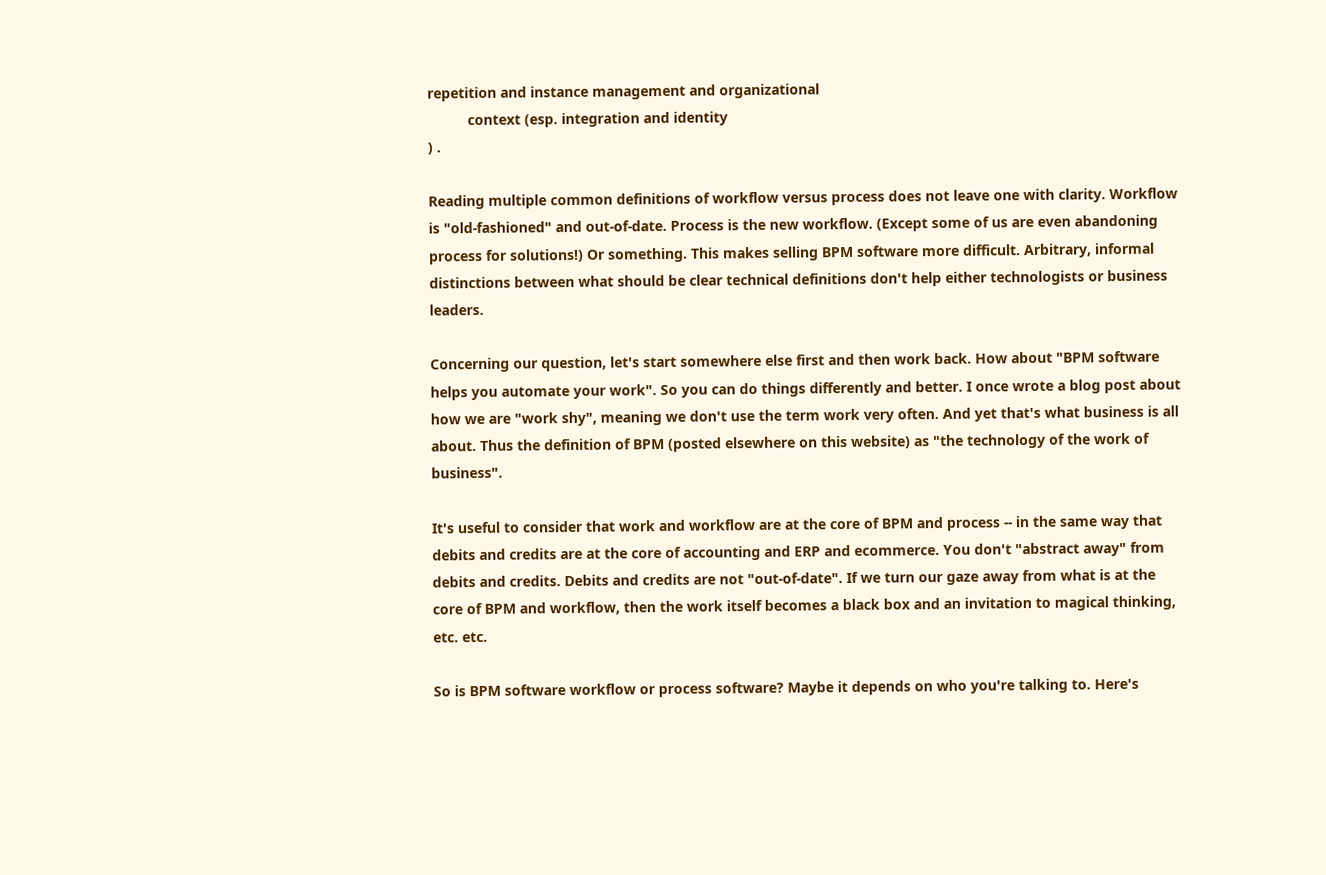repetition and instance management and organizational
          context (esp. integration and identity
) .

Reading multiple common definitions of workflow versus process does not leave one with clarity. Workflow is "old-fashioned" and out-of-date. Process is the new workflow. (Except some of us are even abandoning process for solutions!) Or something. This makes selling BPM software more difficult. Arbitrary, informal distinctions between what should be clear technical definitions don't help either technologists or business leaders.

Concerning our question, let's start somewhere else first and then work back. How about "BPM software helps you automate your work". So you can do things differently and better. I once wrote a blog post about how we are "work shy", meaning we don't use the term work very often. And yet that's what business is all about. Thus the definition of BPM (posted elsewhere on this website) as "the technology of the work of business".

It's useful to consider that work and workflow are at the core of BPM and process -- in the same way that debits and credits are at the core of accounting and ERP and ecommerce. You don't "abstract away" from debits and credits. Debits and credits are not "out-of-date". If we turn our gaze away from what is at the core of BPM and workflow, then the work itself becomes a black box and an invitation to magical thinking, etc. etc.

So is BPM software workflow or process software? Maybe it depends on who you're talking to. Here's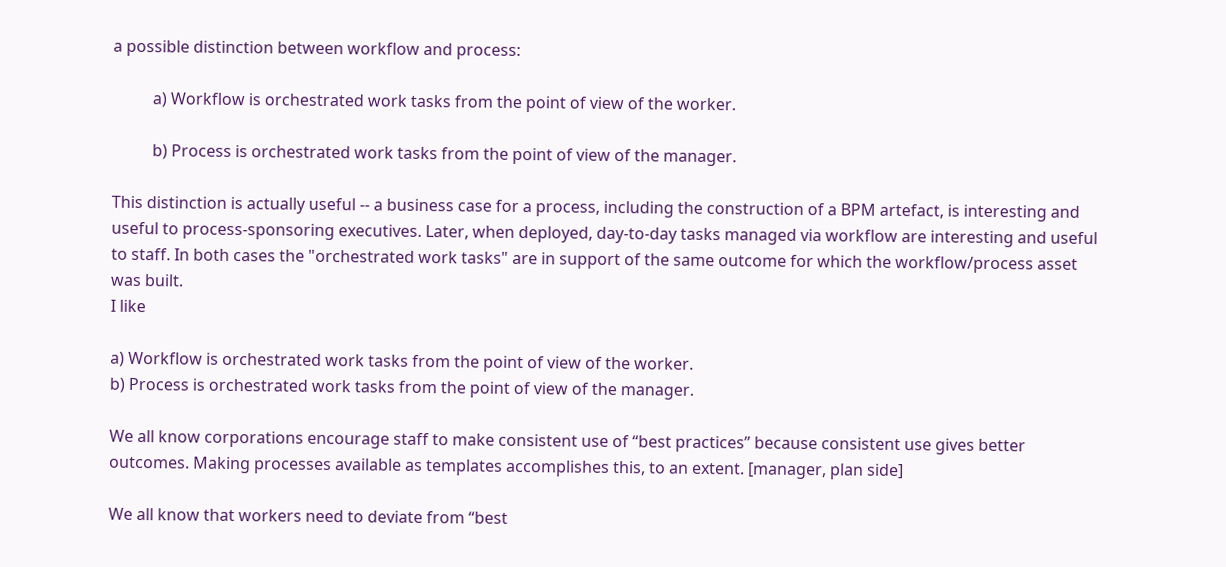a possible distinction between workflow and process:

          a) Workflow is orchestrated work tasks from the point of view of the worker.

          b) Process is orchestrated work tasks from the point of view of the manager.

This distinction is actually useful -- a business case for a process, including the construction of a BPM artefact, is interesting and useful to process-sponsoring executives. Later, when deployed, day-to-day tasks managed via workflow are interesting and useful to staff. In both cases the "orchestrated work tasks" are in support of the same outcome for which the workflow/process asset was built.
I like

a) Workflow is orchestrated work tasks from the point of view of the worker.
b) Process is orchestrated work tasks from the point of view of the manager.

We all know corporations encourage staff to make consistent use of “best practices” because consistent use gives better outcomes. Making processes available as templates accomplishes this, to an extent. [manager, plan side]

We all know that workers need to deviate from “best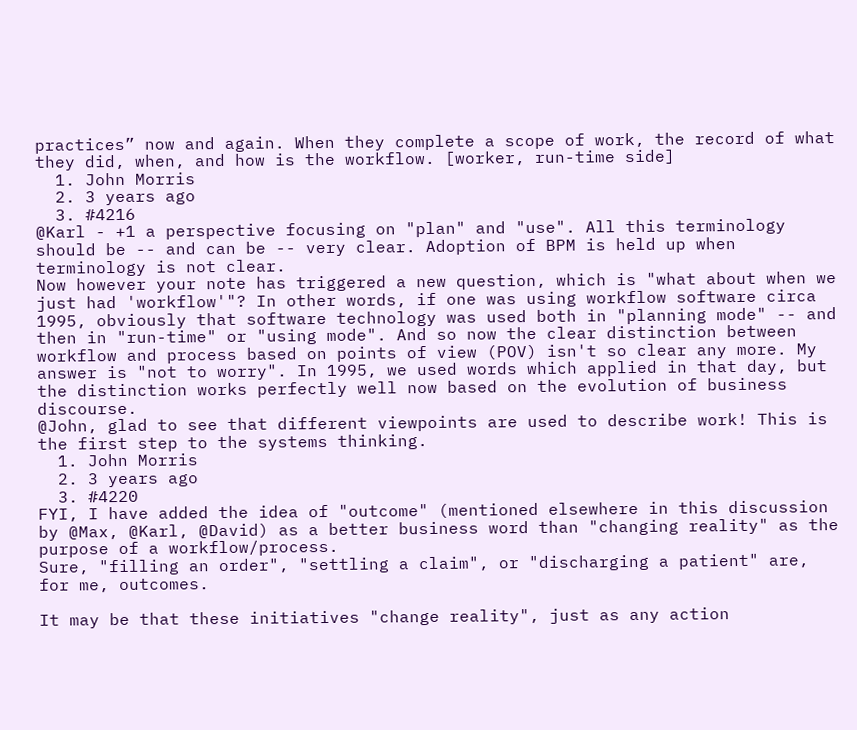practices” now and again. When they complete a scope of work, the record of what they did, when, and how is the workflow. [worker, run-time side]
  1. John Morris
  2. 3 years ago
  3. #4216
@Karl - +1 a perspective focusing on "plan" and "use". All this terminology should be -- and can be -- very clear. Adoption of BPM is held up when terminology is not clear.
Now however your note has triggered a new question, which is "what about when we just had 'workflow'"? In other words, if one was using workflow software circa 1995, obviously that software technology was used both in "planning mode" -- and then in "run-time" or "using mode". And so now the clear distinction between workflow and process based on points of view (POV) isn't so clear any more. My answer is "not to worry". In 1995, we used words which applied in that day, but the distinction works perfectly well now based on the evolution of business discourse.
@John, glad to see that different viewpoints are used to describe work! This is the first step to the systems thinking.
  1. John Morris
  2. 3 years ago
  3. #4220
FYI, I have added the idea of "outcome" (mentioned elsewhere in this discussion by @Max, @Karl, @David) as a better business word than "changing reality" as the purpose of a workflow/process.
Sure, "filling an order", "settling a claim", or "discharging a patient" are, for me, outcomes.

It may be that these initiatives "change reality", just as any action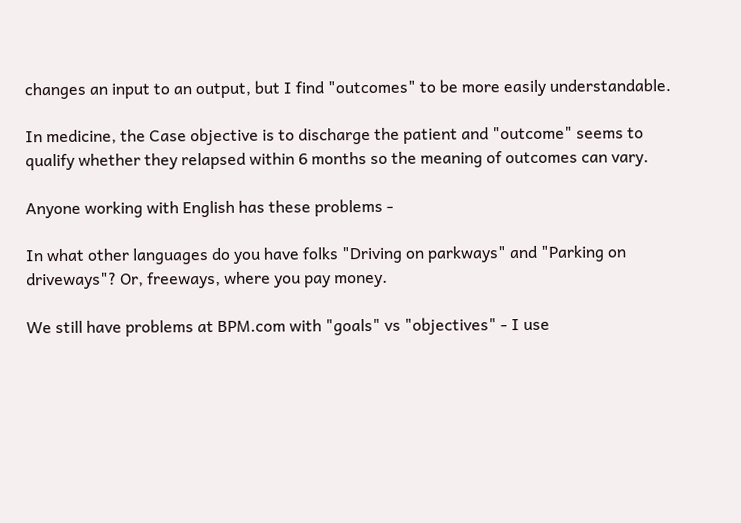changes an input to an output, but I find "outcomes" to be more easily understandable.

In medicine, the Case objective is to discharge the patient and "outcome" seems to qualify whether they relapsed within 6 months so the meaning of outcomes can vary.

Anyone working with English has these problems -

In what other languages do you have folks "Driving on parkways" and "Parking on driveways"? Or, freeways, where you pay money.

We still have problems at BPM.com with "goals" vs "objectives" - I use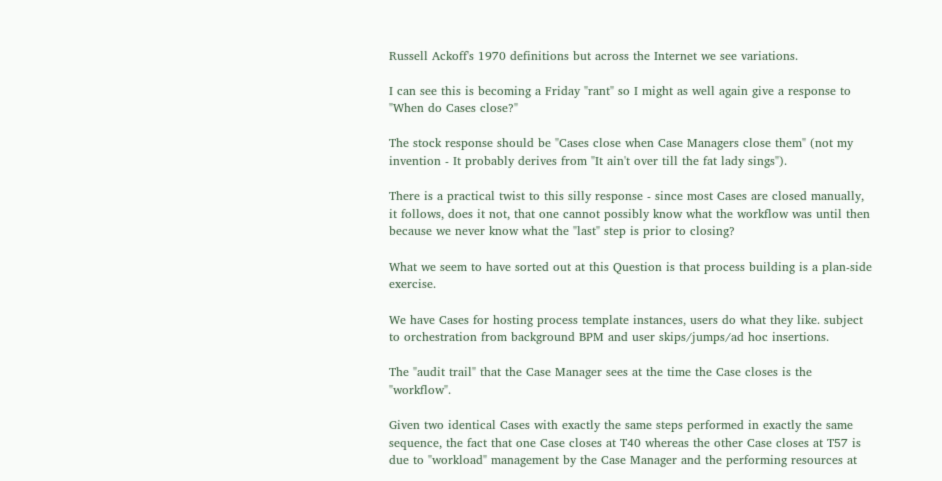Russell Ackoff's 1970 definitions but across the Internet we see variations.

I can see this is becoming a Friday "rant" so I might as well again give a response to "When do Cases close?"

The stock response should be "Cases close when Case Managers close them" (not my invention - It probably derives from "It ain't over till the fat lady sings").

There is a practical twist to this silly response - since most Cases are closed manually, it follows, does it not, that one cannot possibly know what the workflow was until then because we never know what the "last" step is prior to closing?

What we seem to have sorted out at this Question is that process building is a plan-side exercise.

We have Cases for hosting process template instances, users do what they like. subject to orchestration from background BPM and user skips/jumps/ad hoc insertions.

The "audit trail" that the Case Manager sees at the time the Case closes is the "workflow".

Given two identical Cases with exactly the same steps performed in exactly the same sequence, the fact that one Case closes at T40 whereas the other Case closes at T57 is due to "workload" management by the Case Manager and the performing resources at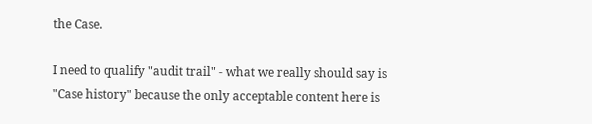the Case.

I need to qualify "audit trail" - what we really should say is "Case history" because the only acceptable content here is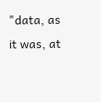"data, as it was, at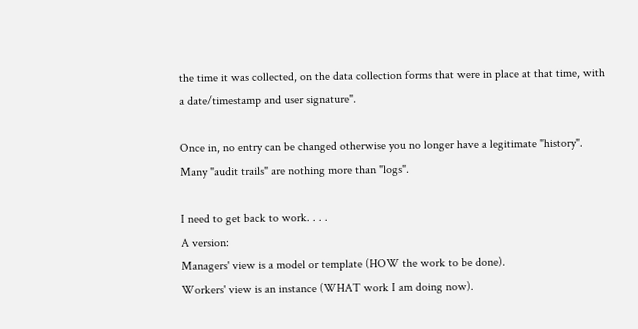the time it was collected, on the data collection forms that were in place at that time, with a date/timestamp and user signature".

Once in, no entry can be changed otherwise you no longer have a legitimate "history". Many "audit trails" are nothing more than "logs".

I need to get back to work. . . .
A version:
Managers' view is a model or template (HOW the work to be done).
Workers' view is an instance (WHAT work I am doing now).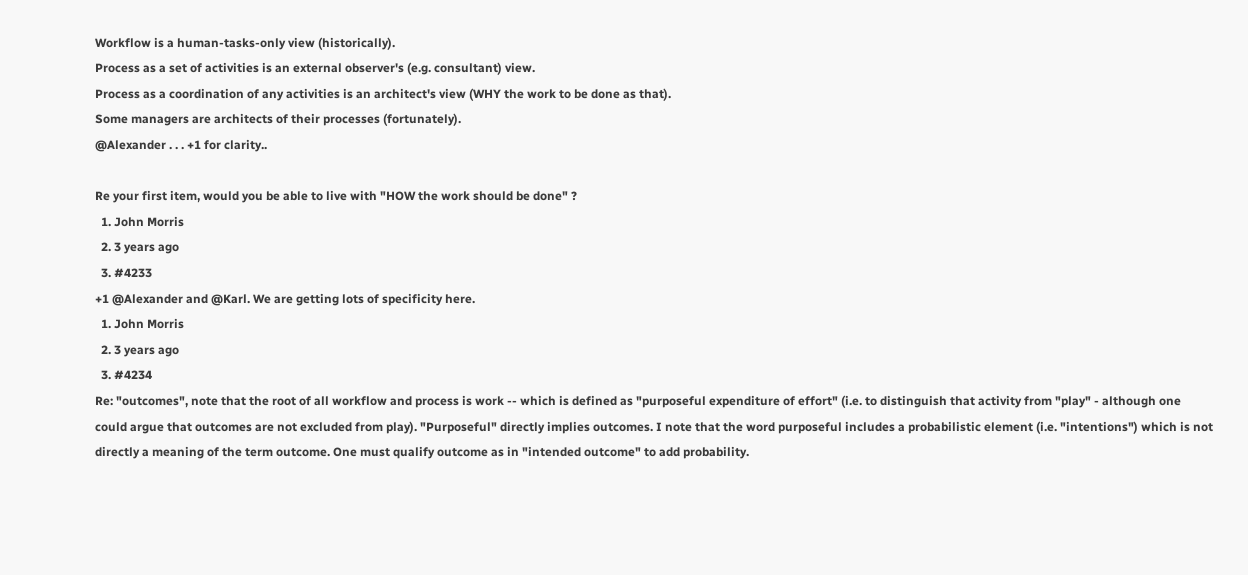Workflow is a human-tasks-only view (historically).
Process as a set of activities is an external observer's (e.g. consultant) view.
Process as a coordination of any activities is an architect's view (WHY the work to be done as that).
Some managers are architects of their processes (fortunately).
@Alexander . . . +1 for clarity..

Re your first item, would you be able to live with "HOW the work should be done" ?
  1. John Morris
  2. 3 years ago
  3. #4233
+1 @Alexander and @Karl. We are getting lots of specificity here.
  1. John Morris
  2. 3 years ago
  3. #4234
Re: "outcomes", note that the root of all workflow and process is work -- which is defined as "purposeful expenditure of effort" (i.e. to distinguish that activity from "play" - although one could argue that outcomes are not excluded from play). "Purposeful" directly implies outcomes. I note that the word purposeful includes a probabilistic element (i.e. "intentions") which is not directly a meaning of the term outcome. One must qualify outcome as in "intended outcome" to add probability.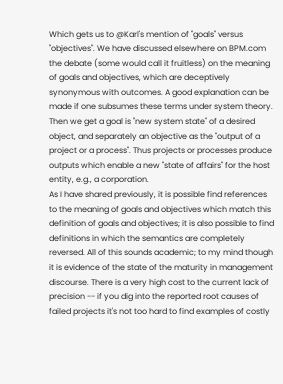Which gets us to @Karl's mention of "goals" versus "objectives". We have discussed elsewhere on BPM.com the debate (some would call it fruitless) on the meaning of goals and objectives, which are deceptively synonymous with outcomes. A good explanation can be made if one subsumes these terms under system theory. Then we get a goal is "new system state" of a desired object, and separately an objective as the "output of a project or a process". Thus projects or processes produce outputs which enable a new "state of affairs" for the host entity, e.g., a corporation.
As I have shared previously, it is possible find references to the meaning of goals and objectives which match this definition of goals and objectives; it is also possible to find definitions in which the semantics are completely reversed. All of this sounds academic; to my mind though it is evidence of the state of the maturity in management discourse. There is a very high cost to the current lack of precision -- if you dig into the reported root causes of failed projects it's not too hard to find examples of costly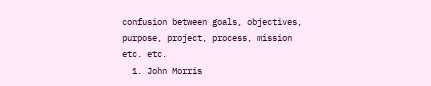confusion between goals, objectives, purpose, project, process, mission etc. etc.
  1. John Morris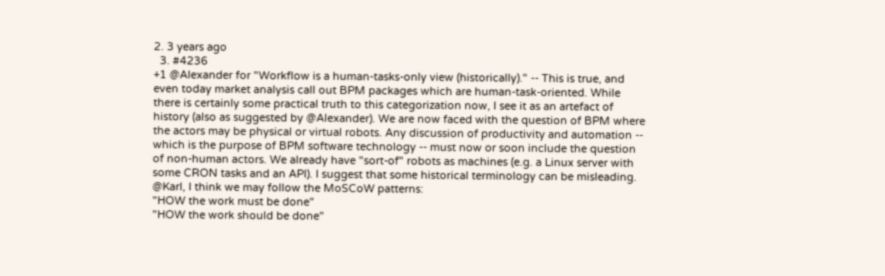2. 3 years ago
  3. #4236
+1 @Alexander for "Workflow is a human-tasks-only view (historically)." -- This is true, and even today market analysis call out BPM packages which are human-task-oriented. While there is certainly some practical truth to this categorization now, I see it as an artefact of history (also as suggested by @Alexander). We are now faced with the question of BPM where the actors may be physical or virtual robots. Any discussion of productivity and automation -- which is the purpose of BPM software technology -- must now or soon include the question of non-human actors. We already have "sort-of" robots as machines (e.g. a Linux server with some CRON tasks and an API). I suggest that some historical terminology can be misleading.
@Karl, I think we may follow the MoSCoW patterns:
"HOW the work must be done"
"HOW the work should be done"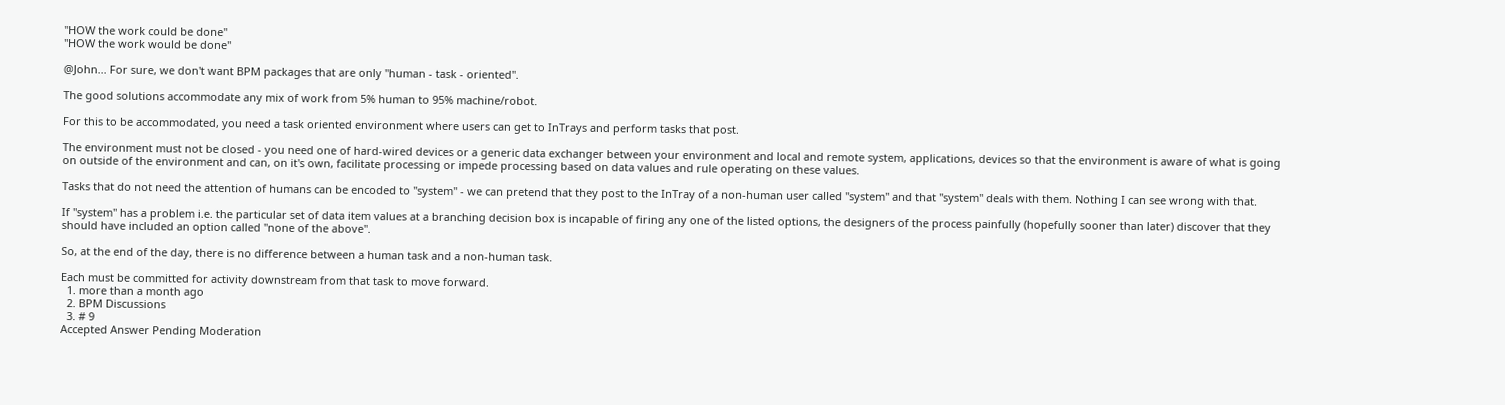"HOW the work could be done"
"HOW the work would be done"

@John... For sure, we don't want BPM packages that are only "human - task - oriented".

The good solutions accommodate any mix of work from 5% human to 95% machine/robot.

For this to be accommodated, you need a task oriented environment where users can get to InTrays and perform tasks that post.

The environment must not be closed - you need one of hard-wired devices or a generic data exchanger between your environment and local and remote system, applications, devices so that the environment is aware of what is going on outside of the environment and can, on it's own, facilitate processing or impede processing based on data values and rule operating on these values.

Tasks that do not need the attention of humans can be encoded to "system" - we can pretend that they post to the InTray of a non-human user called "system" and that "system" deals with them. Nothing I can see wrong with that.

If "system" has a problem i.e. the particular set of data item values at a branching decision box is incapable of firing any one of the listed options, the designers of the process painfully (hopefully sooner than later) discover that they should have included an option called "none of the above".

So, at the end of the day, there is no difference between a human task and a non-human task.

Each must be committed for activity downstream from that task to move forward.
  1. more than a month ago
  2. BPM Discussions
  3. # 9
Accepted Answer Pending Moderation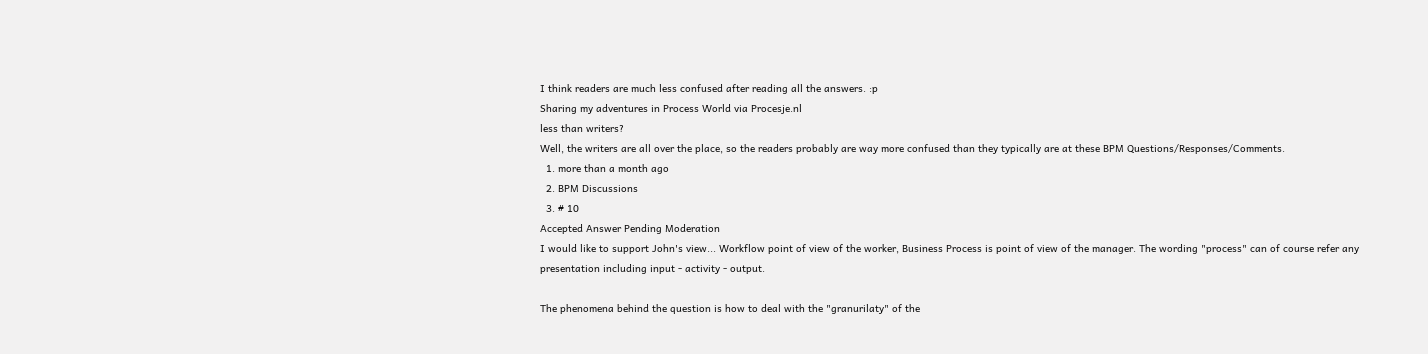I think readers are much less confused after reading all the answers. :p
Sharing my adventures in Process World via Procesje.nl
less than writers?
Well, the writers are all over the place, so the readers probably are way more confused than they typically are at these BPM Questions/Responses/Comments.
  1. more than a month ago
  2. BPM Discussions
  3. # 10
Accepted Answer Pending Moderation
I would like to support John's view... Workflow point of view of the worker, Business Process is point of view of the manager. The wording "process" can of course refer any presentation including input - activity - output.

The phenomena behind the question is how to deal with the "granurilaty" of the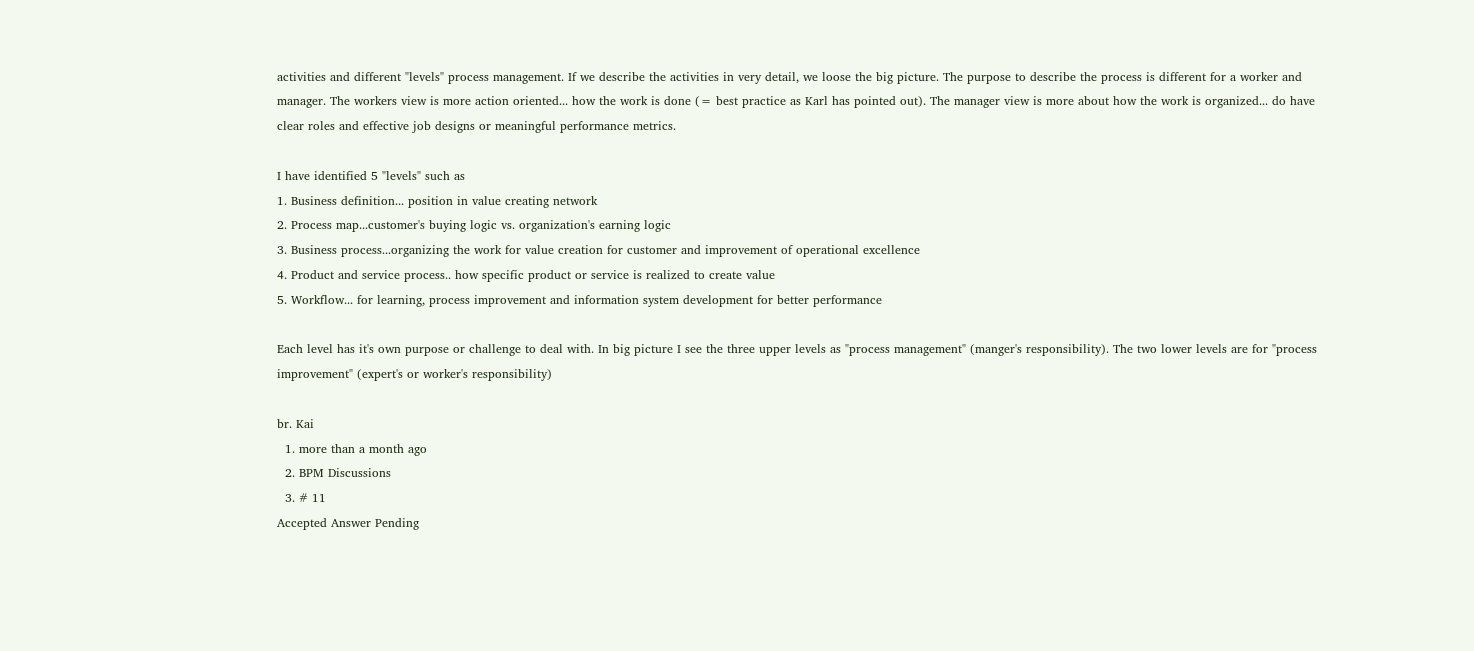activities and different "levels" process management. If we describe the activities in very detail, we loose the big picture. The purpose to describe the process is different for a worker and manager. The workers view is more action oriented... how the work is done (= best practice as Karl has pointed out). The manager view is more about how the work is organized... do have clear roles and effective job designs or meaningful performance metrics.

I have identified 5 "levels" such as
1. Business definition... position in value creating network
2. Process map...customer's buying logic vs. organization's earning logic
3. Business process...organizing the work for value creation for customer and improvement of operational excellence
4. Product and service process.. how specific product or service is realized to create value
5. Workflow... for learning, process improvement and information system development for better performance

Each level has it's own purpose or challenge to deal with. In big picture I see the three upper levels as "process management" (manger's responsibility). The two lower levels are for "process improvement" (expert's or worker's responsibility)

br. Kai
  1. more than a month ago
  2. BPM Discussions
  3. # 11
Accepted Answer Pending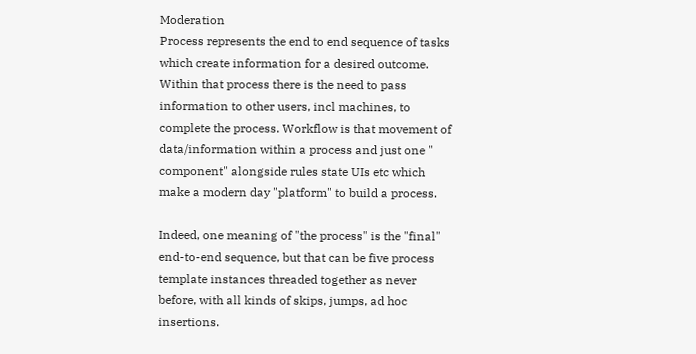Moderation
Process represents the end to end sequence of tasks which create information for a desired outcome. Within that process there is the need to pass information to other users, incl machines, to complete the process. Workflow is that movement of data/information within a process and just one " component" alongside rules state UIs etc which make a modern day "platform" to build a process.

Indeed, one meaning of "the process" is the "final" end-to-end sequence, but that can be five process template instances threaded together as never before, with all kinds of skips, jumps, ad hoc insertions.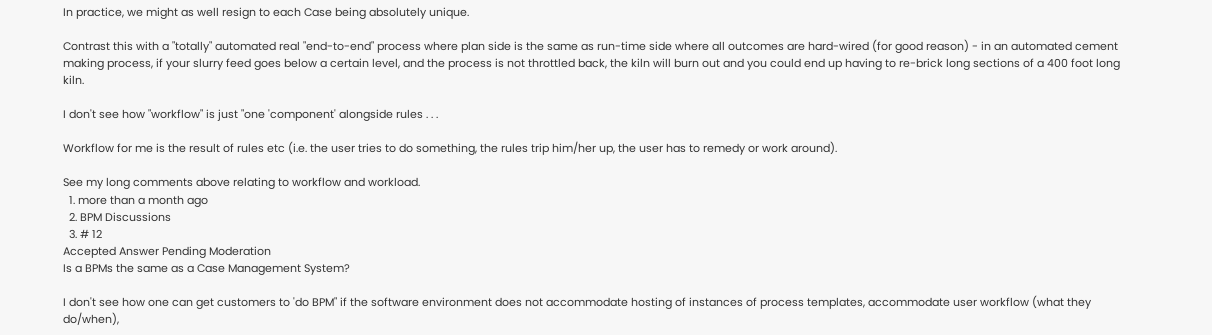In practice, we might as well resign to each Case being absolutely unique.

Contrast this with a "totally" automated real "end-to-end" process where plan side is the same as run-time side where all outcomes are hard-wired (for good reason) - in an automated cement making process, if your slurry feed goes below a certain level, and the process is not throttled back, the kiln will burn out and you could end up having to re-brick long sections of a 400 foot long kiln.

I don't see how "workflow" is just "one 'component' alongside rules . . .

Workflow for me is the result of rules etc (i.e. the user tries to do something, the rules trip him/her up, the user has to remedy or work around).

See my long comments above relating to workflow and workload.
  1. more than a month ago
  2. BPM Discussions
  3. # 12
Accepted Answer Pending Moderation
Is a BPMs the same as a Case Management System?

I don't see how one can get customers to 'do BPM" if the software environment does not accommodate hosting of instances of process templates, accommodate user workflow (what they do/when),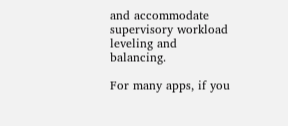and accommodate supervisory workload leveling and balancing.

For many apps, if you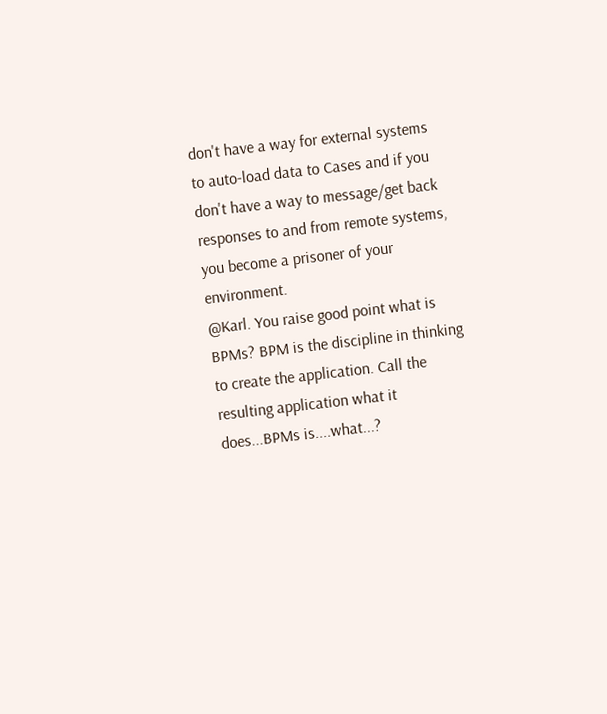don't have a way for external systems to auto-load data to Cases and if you don't have a way to message/get back responses to and from remote systems, you become a prisoner of your environment.
@Karl. You raise good point what is BPMs? BPM is the discipline in thinking to create the application. Call the resulting application what it does...BPMs is....what...?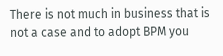There is not much in business that is not a case and to adopt BPM you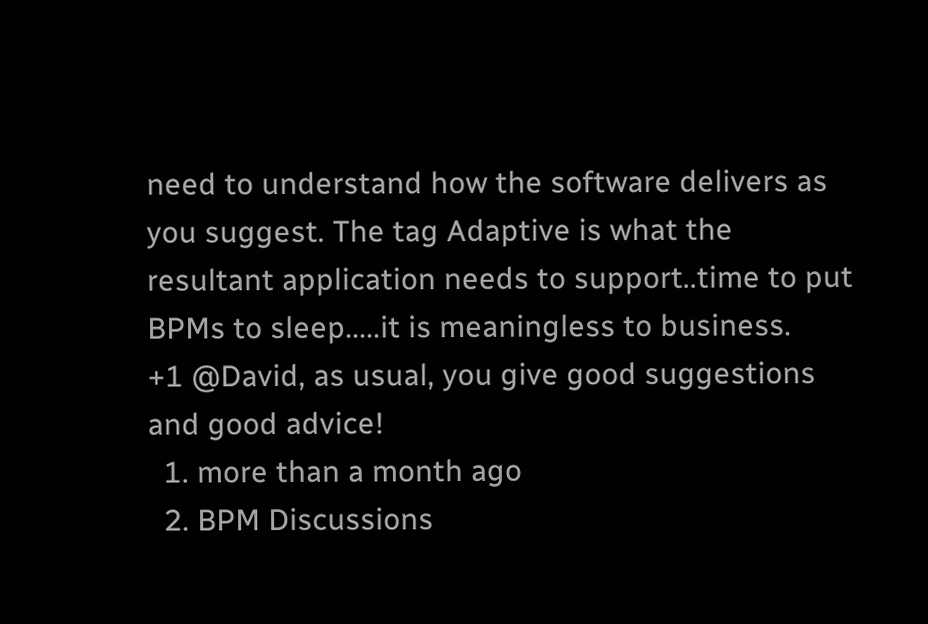need to understand how the software delivers as you suggest. The tag Adaptive is what the resultant application needs to support..time to put BPMs to sleep.....it is meaningless to business.
+1 @David, as usual, you give good suggestions and good advice!
  1. more than a month ago
  2. BPM Discussions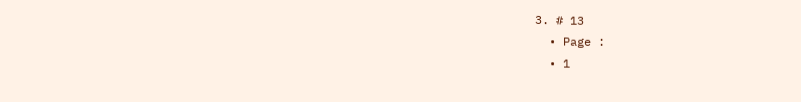3. # 13
  • Page :
  • 1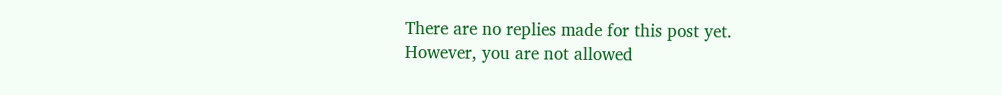There are no replies made for this post yet.
However, you are not allowed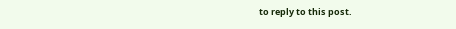to reply to this post.